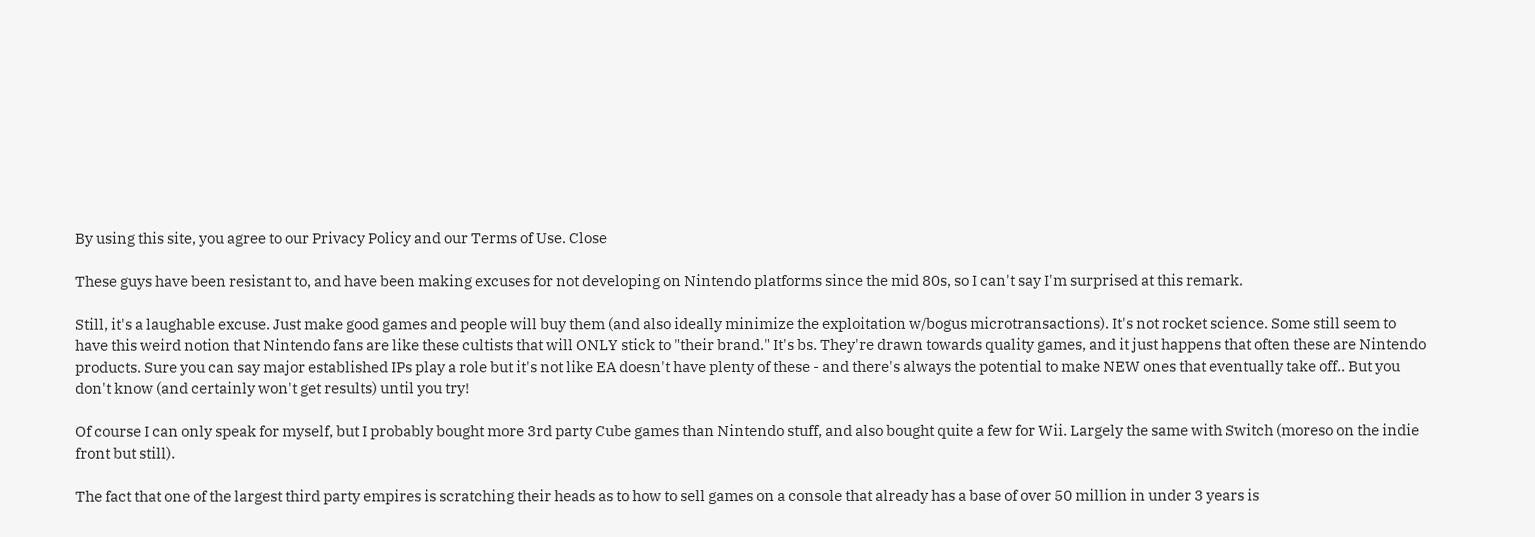By using this site, you agree to our Privacy Policy and our Terms of Use. Close

These guys have been resistant to, and have been making excuses for not developing on Nintendo platforms since the mid 80s, so I can't say I'm surprised at this remark.

Still, it's a laughable excuse. Just make good games and people will buy them (and also ideally minimize the exploitation w/bogus microtransactions). It's not rocket science. Some still seem to have this weird notion that Nintendo fans are like these cultists that will ONLY stick to "their brand." It's bs. They're drawn towards quality games, and it just happens that often these are Nintendo products. Sure you can say major established IPs play a role but it's not like EA doesn't have plenty of these - and there's always the potential to make NEW ones that eventually take off.. But you don't know (and certainly won't get results) until you try!

Of course I can only speak for myself, but I probably bought more 3rd party Cube games than Nintendo stuff, and also bought quite a few for Wii. Largely the same with Switch (moreso on the indie front but still).

The fact that one of the largest third party empires is scratching their heads as to how to sell games on a console that already has a base of over 50 million in under 3 years is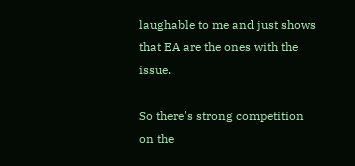laughable to me and just shows that EA are the ones with the issue.

So there's strong competition on the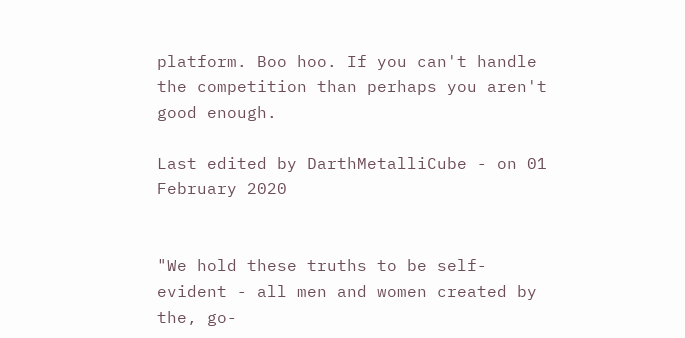platform. Boo hoo. If you can't handle the competition than perhaps you aren't good enough.

Last edited by DarthMetalliCube - on 01 February 2020


"We hold these truths to be self-evident - all men and women created by the, go-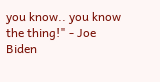you know.. you know the thing!" - Joe Biden